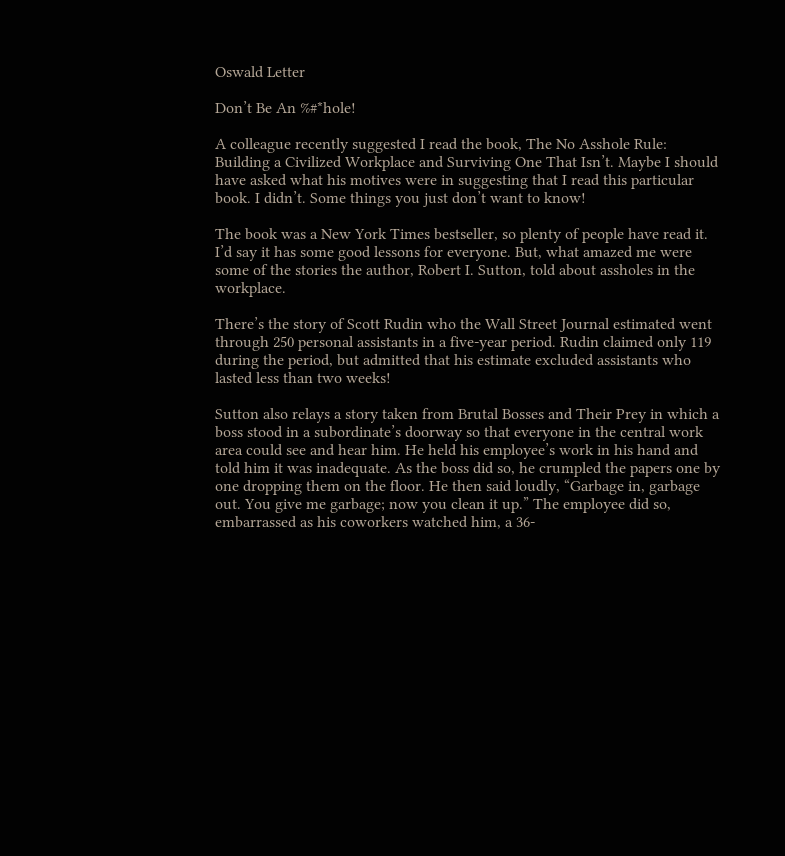Oswald Letter

Don’t Be An %#*hole!

A colleague recently suggested I read the book, The No Asshole Rule: Building a Civilized Workplace and Surviving One That Isn’t. Maybe I should have asked what his motives were in suggesting that I read this particular book. I didn’t. Some things you just don’t want to know!

The book was a New York Times bestseller, so plenty of people have read it. I’d say it has some good lessons for everyone. But, what amazed me were some of the stories the author, Robert I. Sutton, told about assholes in the workplace.

There’s the story of Scott Rudin who the Wall Street Journal estimated went through 250 personal assistants in a five-year period. Rudin claimed only 119 during the period, but admitted that his estimate excluded assistants who lasted less than two weeks!

Sutton also relays a story taken from Brutal Bosses and Their Prey in which a boss stood in a subordinate’s doorway so that everyone in the central work area could see and hear him. He held his employee’s work in his hand and told him it was inadequate. As the boss did so, he crumpled the papers one by one dropping them on the floor. He then said loudly, “Garbage in, garbage out. You give me garbage; now you clean it up.” The employee did so, embarrassed as his coworkers watched him, a 36-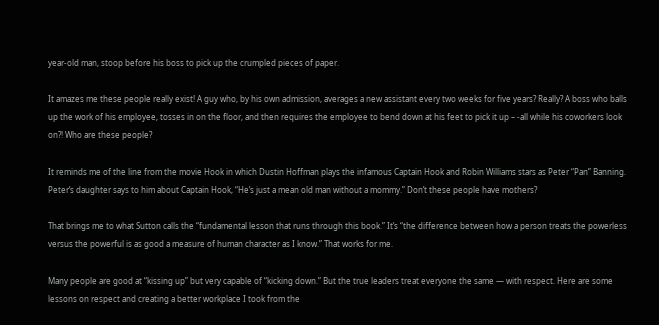year-old man, stoop before his boss to pick up the crumpled pieces of paper.

It amazes me these people really exist! A guy who, by his own admission, averages a new assistant every two weeks for five years? Really? A boss who balls up the work of his employee, tosses in on the floor, and then requires the employee to bend down at his feet to pick it up – -all while his coworkers look on?! Who are these people?

It reminds me of the line from the movie Hook in which Dustin Hoffman plays the infamous Captain Hook and Robin Williams stars as Peter “Pan” Banning. Peter’s daughter says to him about Captain Hook, “He’s just a mean old man without a mommy.” Don’t these people have mothers?

That brings me to what Sutton calls the “fundamental lesson that runs through this book.” It’s “the difference between how a person treats the powerless versus the powerful is as good a measure of human character as I know.” That works for me.

Many people are good at “kissing up” but very capable of “kicking down.” But the true leaders treat everyone the same — with respect. Here are some lessons on respect and creating a better workplace I took from the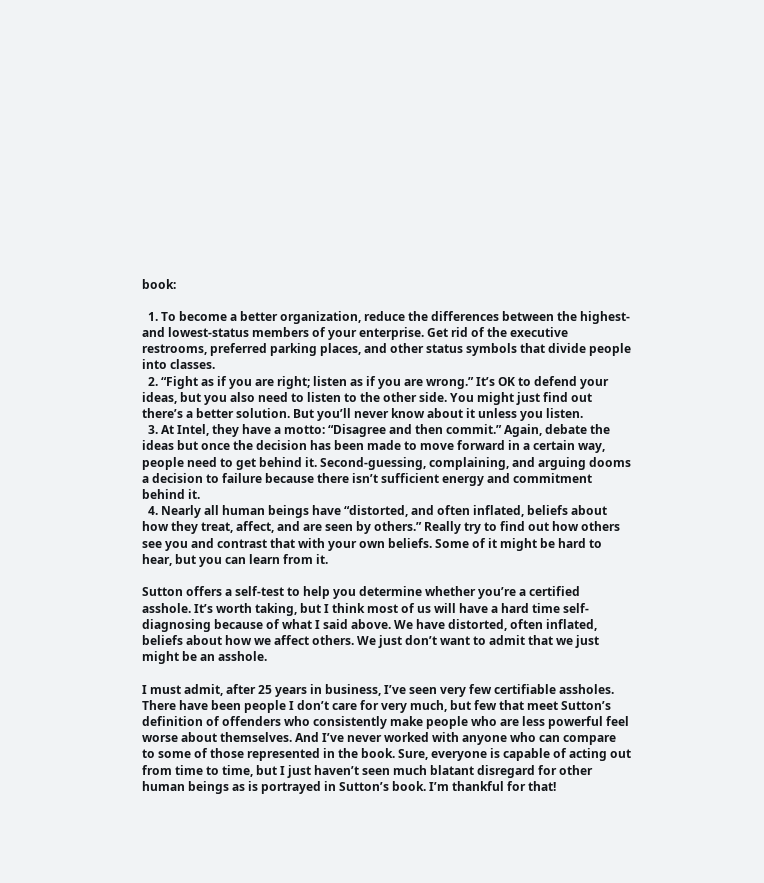book:

  1. To become a better organization, reduce the differences between the highest- and lowest-status members of your enterprise. Get rid of the executive restrooms, preferred parking places, and other status symbols that divide people into classes.
  2. “Fight as if you are right; listen as if you are wrong.” It’s OK to defend your ideas, but you also need to listen to the other side. You might just find out there’s a better solution. But you’ll never know about it unless you listen.
  3. At Intel, they have a motto: “Disagree and then commit.” Again, debate the ideas but once the decision has been made to move forward in a certain way, people need to get behind it. Second-guessing, complaining, and arguing dooms a decision to failure because there isn’t sufficient energy and commitment behind it.
  4. Nearly all human beings have “distorted, and often inflated, beliefs about how they treat, affect, and are seen by others.” Really try to find out how others see you and contrast that with your own beliefs. Some of it might be hard to hear, but you can learn from it.

Sutton offers a self-test to help you determine whether you’re a certified asshole. It’s worth taking, but I think most of us will have a hard time self-diagnosing because of what I said above. We have distorted, often inflated, beliefs about how we affect others. We just don’t want to admit that we just might be an asshole.

I must admit, after 25 years in business, I’ve seen very few certifiable assholes. There have been people I don’t care for very much, but few that meet Sutton’s definition of offenders who consistently make people who are less powerful feel worse about themselves. And I’ve never worked with anyone who can compare to some of those represented in the book. Sure, everyone is capable of acting out from time to time, but I just haven’t seen much blatant disregard for other human beings as is portrayed in Sutton’s book. I’m thankful for that!